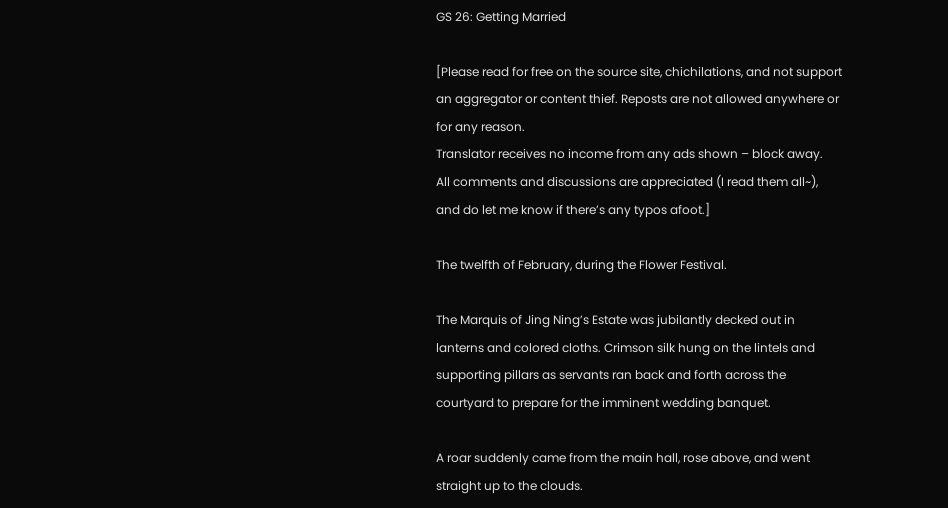GS 26: Getting Married

[Please read for free on the source site, chichilations, and not support an aggregator or content thief. Reposts are not allowed anywhere or for any reason.
Translator receives no income from any ads shown – block away.
All comments and discussions are appreciated (I read them all~), and do let me know if there’s any typos afoot.]

The twelfth of February, during the Flower Festival.

The Marquis of Jing Ning’s Estate was jubilantly decked out in lanterns and colored cloths. Crimson silk hung on the lintels and supporting pillars as servants ran back and forth across the courtyard to prepare for the imminent wedding banquet.

A roar suddenly came from the main hall, rose above, and went straight up to the clouds.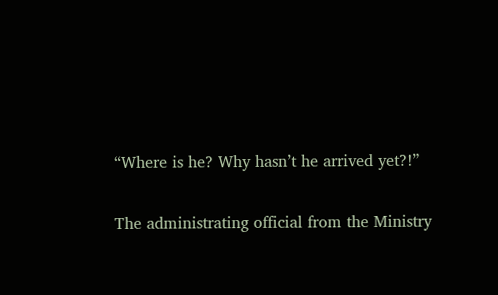“Where is he? Why hasn’t he arrived yet?!”

The administrating official from the Ministry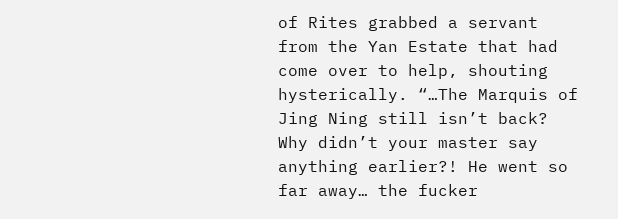of Rites grabbed a servant from the Yan Estate that had come over to help, shouting hysterically. “…The Marquis of Jing Ning still isn’t back? Why didn’t your master say anything earlier?! He went so far away… the fucker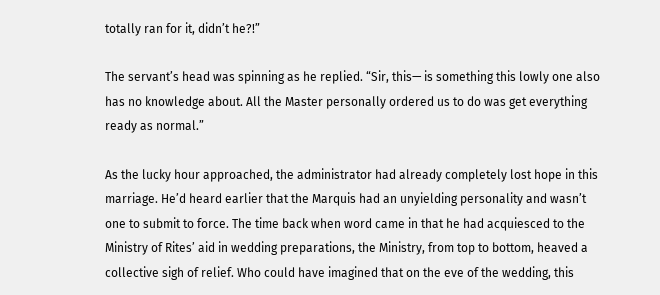totally ran for it, didn’t he?!”

The servant’s head was spinning as he replied. “Sir, this— is something this lowly one also has no knowledge about. All the Master personally ordered us to do was get everything ready as normal.”

As the lucky hour approached, the administrator had already completely lost hope in this marriage. He’d heard earlier that the Marquis had an unyielding personality and wasn’t one to submit to force. The time back when word came in that he had acquiesced to the Ministry of Rites’ aid in wedding preparations, the Ministry, from top to bottom, heaved a collective sigh of relief. Who could have imagined that on the eve of the wedding, this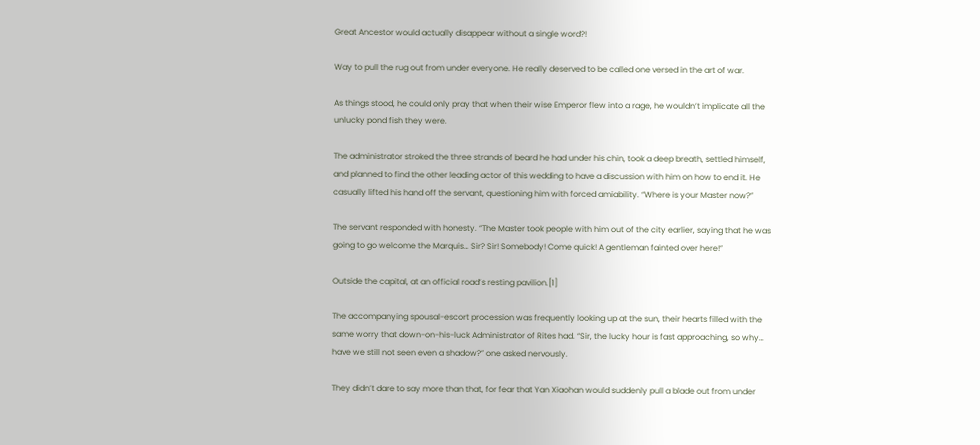Great Ancestor would actually disappear without a single word?!

Way to pull the rug out from under everyone. He really deserved to be called one versed in the art of war.

As things stood, he could only pray that when their wise Emperor flew into a rage, he wouldn’t implicate all the unlucky pond fish they were.

The administrator stroked the three strands of beard he had under his chin, took a deep breath, settled himself, and planned to find the other leading actor of this wedding to have a discussion with him on how to end it. He casually lifted his hand off the servant, questioning him with forced amiability. “Where is your Master now?”

The servant responded with honesty. “The Master took people with him out of the city earlier, saying that he was going to go welcome the Marquis… Sir? Sir! Somebody! Come quick! A gentleman fainted over here!”

Outside the capital, at an official road’s resting pavilion.[1]

The accompanying spousal-escort procession was frequently looking up at the sun, their hearts filled with the same worry that down-on-his-luck Administrator of Rites had. “Sir, the lucky hour is fast approaching, so why… have we still not seen even a shadow?” one asked nervously.

They didn’t dare to say more than that, for fear that Yan Xiaohan would suddenly pull a blade out from under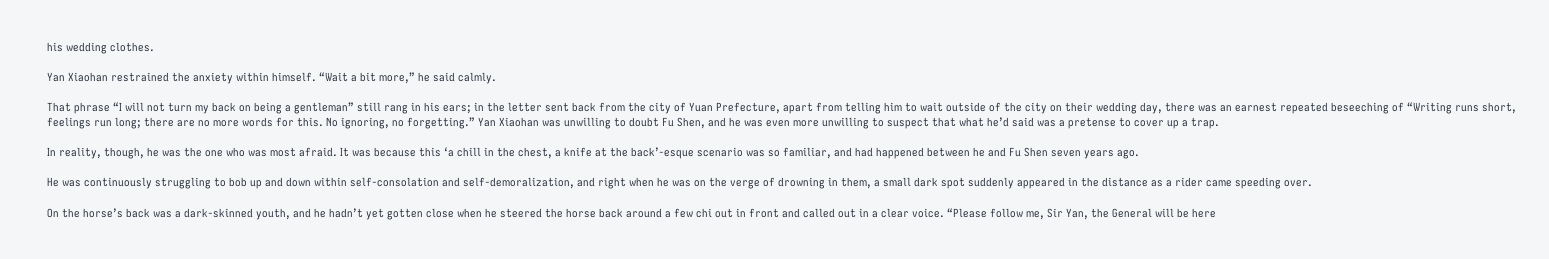his wedding clothes.

Yan Xiaohan restrained the anxiety within himself. “Wait a bit more,” he said calmly.

That phrase “I will not turn my back on being a gentleman” still rang in his ears; in the letter sent back from the city of Yuan Prefecture, apart from telling him to wait outside of the city on their wedding day, there was an earnest repeated beseeching of “Writing runs short, feelings run long; there are no more words for this. No ignoring, no forgetting.” Yan Xiaohan was unwilling to doubt Fu Shen, and he was even more unwilling to suspect that what he’d said was a pretense to cover up a trap.

In reality, though, he was the one who was most afraid. It was because this ‘a chill in the chest, a knife at the back’-esque scenario was so familiar, and had happened between he and Fu Shen seven years ago.

He was continuously struggling to bob up and down within self-consolation and self-demoralization, and right when he was on the verge of drowning in them, a small dark spot suddenly appeared in the distance as a rider came speeding over.

On the horse’s back was a dark-skinned youth, and he hadn’t yet gotten close when he steered the horse back around a few chi out in front and called out in a clear voice. “Please follow me, Sir Yan, the General will be here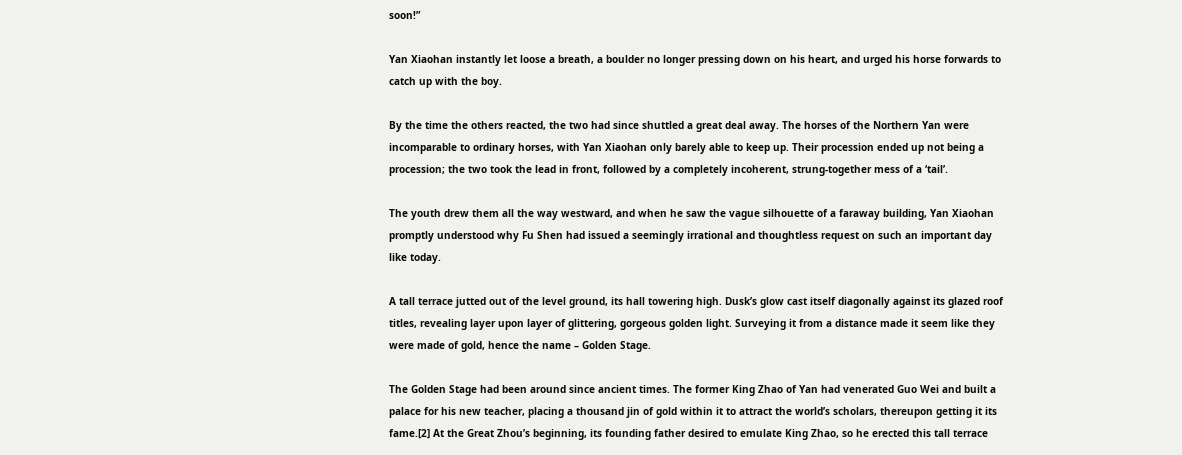soon!”

Yan Xiaohan instantly let loose a breath, a boulder no longer pressing down on his heart, and urged his horse forwards to catch up with the boy.

By the time the others reacted, the two had since shuttled a great deal away. The horses of the Northern Yan were incomparable to ordinary horses, with Yan Xiaohan only barely able to keep up. Their procession ended up not being a procession; the two took the lead in front, followed by a completely incoherent, strung-together mess of a ‘tail’.

The youth drew them all the way westward, and when he saw the vague silhouette of a faraway building, Yan Xiaohan promptly understood why Fu Shen had issued a seemingly irrational and thoughtless request on such an important day like today.

A tall terrace jutted out of the level ground, its hall towering high. Dusk’s glow cast itself diagonally against its glazed roof titles, revealing layer upon layer of glittering, gorgeous golden light. Surveying it from a distance made it seem like they were made of gold, hence the name – Golden Stage.

The Golden Stage had been around since ancient times. The former King Zhao of Yan had venerated Guo Wei and built a palace for his new teacher, placing a thousand jin of gold within it to attract the world’s scholars, thereupon getting it its fame.[2] At the Great Zhou’s beginning, its founding father desired to emulate King Zhao, so he erected this tall terrace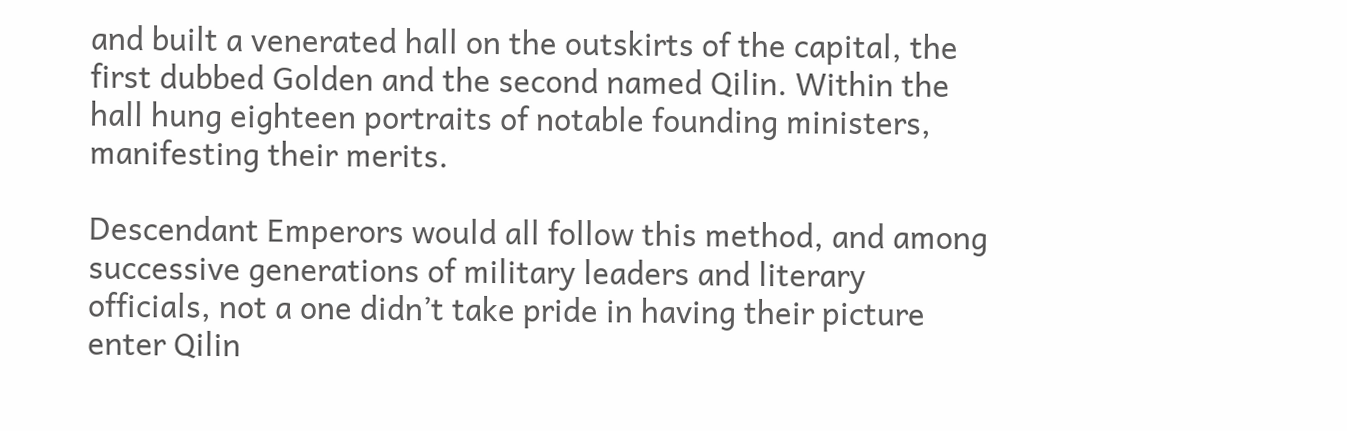and built a venerated hall on the outskirts of the capital, the first dubbed Golden and the second named Qilin. Within the hall hung eighteen portraits of notable founding ministers, manifesting their merits.

Descendant Emperors would all follow this method, and among successive generations of military leaders and literary officials, not a one didn’t take pride in having their picture enter Qilin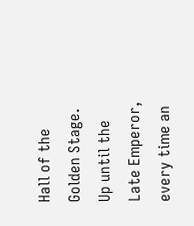Hall of the Golden Stage. Up until the Late Emperor, every time an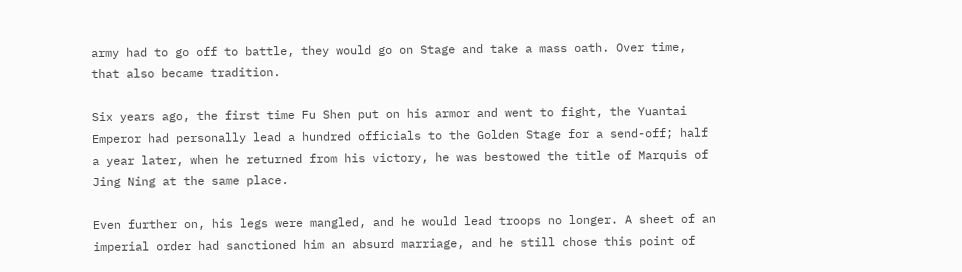army had to go off to battle, they would go on Stage and take a mass oath. Over time, that also became tradition.

Six years ago, the first time Fu Shen put on his armor and went to fight, the Yuantai Emperor had personally lead a hundred officials to the Golden Stage for a send-off; half a year later, when he returned from his victory, he was bestowed the title of Marquis of Jing Ning at the same place.

Even further on, his legs were mangled, and he would lead troops no longer. A sheet of an imperial order had sanctioned him an absurd marriage, and he still chose this point of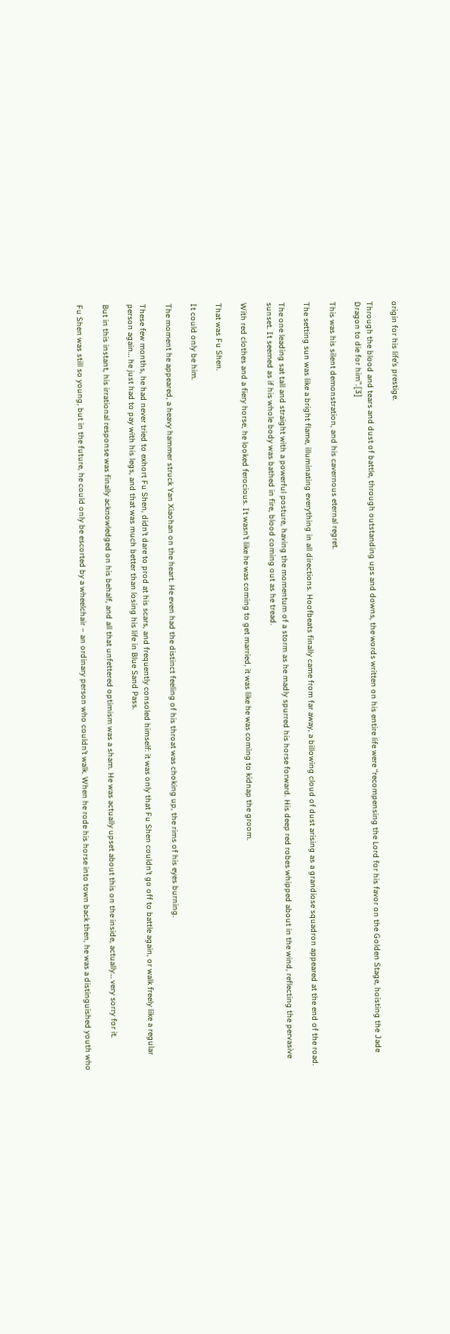origin for his life’s prestige.

Through the blood and tears and dust of battle, through outstanding ups and downs, the words written on his entire life were “recompensing the Lord for his favor on the Golden Stage, hoisting the Jade Dragon to die for him”.[3]

This was his silent demonstration, and his cavernous eternal regret.

The setting sun was like a bright flame, illuminating everything in all directions. Hoofbeats finally came from far away, a billowing cloud of dust arising as a grandiose squadron appeared at the end of the road.

The one leading sat tall and straight with a powerful posture, having the momentum of a storm as he madly spurred his horse forward. His deep red robes whipped about in the wind, reflecting the pervasive sunset. It seemed as if his whole body was bathed in fire, blood coming out as he tread.

With red clothes and a fiery horse, he looked ferocious. It wasn’t like he was coming to get married, it was like he was coming to kidnap the groom.

That was Fu Shen.

It could only be him.

The moment he appeared, a heavy hammer struck Yan Xiaohan on the heart. He even had the distinct feeling of his throat was choking up, the rims of his eyes burning.

These few months, he had never tried to exhort Fu Shen, didn’t dare to prod at his scars, and frequently consoled himself: it was only that Fu Shen couldn’t go off to battle again, or walk freely like a regular person again… he just had to pay with his legs, and that was much better than losing his life in Blue Sand Pass.

But in this instant, his irrational response was finally acknowledged on his behalf, and all that unfettered optimism was a sham. He was actually upset about this on the inside, actually… very sorry for it.

Fu Shen was still so young, but in the future, he could only be escorted by a wheelchair – an ordinary person who couldn’t walk. When he rode his horse into town back then, he was a distinguished youth who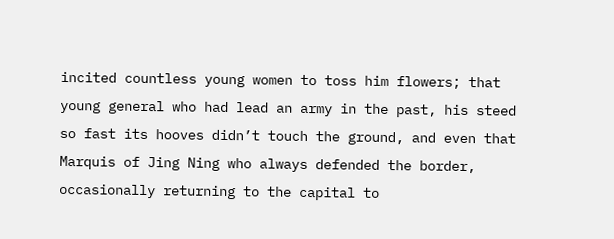incited countless young women to toss him flowers; that young general who had lead an army in the past, his steed so fast its hooves didn’t touch the ground, and even that Marquis of Jing Ning who always defended the border, occasionally returning to the capital to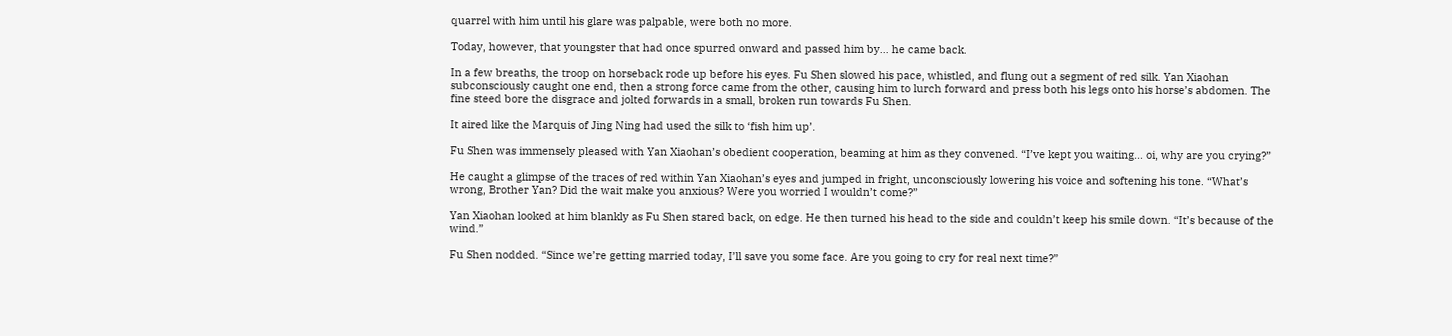quarrel with him until his glare was palpable, were both no more.

Today, however, that youngster that had once spurred onward and passed him by… he came back.

In a few breaths, the troop on horseback rode up before his eyes. Fu Shen slowed his pace, whistled, and flung out a segment of red silk. Yan Xiaohan subconsciously caught one end, then a strong force came from the other, causing him to lurch forward and press both his legs onto his horse’s abdomen. The fine steed bore the disgrace and jolted forwards in a small, broken run towards Fu Shen.

It aired like the Marquis of Jing Ning had used the silk to ‘fish him up’.

Fu Shen was immensely pleased with Yan Xiaohan’s obedient cooperation, beaming at him as they convened. “I’ve kept you waiting… oi, why are you crying?”

He caught a glimpse of the traces of red within Yan Xiaohan’s eyes and jumped in fright, unconsciously lowering his voice and softening his tone. “What’s wrong, Brother Yan? Did the wait make you anxious? Were you worried I wouldn’t come?”

Yan Xiaohan looked at him blankly as Fu Shen stared back, on edge. He then turned his head to the side and couldn’t keep his smile down. “It’s because of the wind.”

Fu Shen nodded. “Since we’re getting married today, I’ll save you some face. Are you going to cry for real next time?”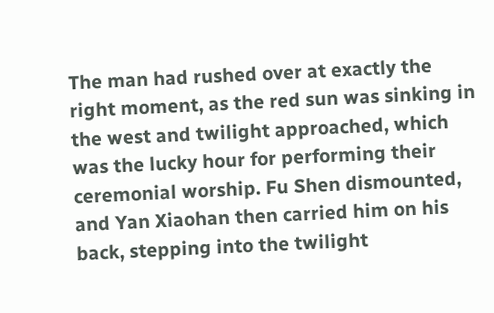The man had rushed over at exactly the right moment, as the red sun was sinking in the west and twilight approached, which was the lucky hour for performing their ceremonial worship. Fu Shen dismounted, and Yan Xiaohan then carried him on his back, stepping into the twilight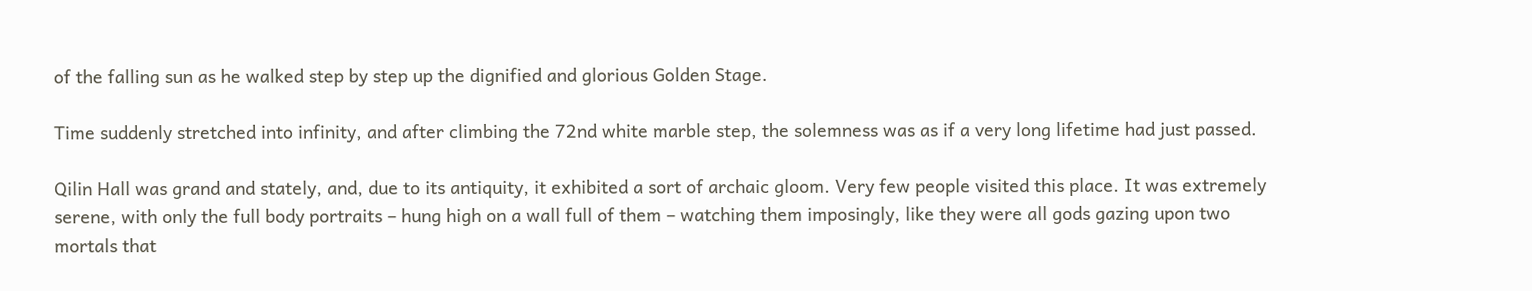of the falling sun as he walked step by step up the dignified and glorious Golden Stage.

Time suddenly stretched into infinity, and after climbing the 72nd white marble step, the solemness was as if a very long lifetime had just passed.

Qilin Hall was grand and stately, and, due to its antiquity, it exhibited a sort of archaic gloom. Very few people visited this place. It was extremely serene, with only the full body portraits – hung high on a wall full of them – watching them imposingly, like they were all gods gazing upon two mortals that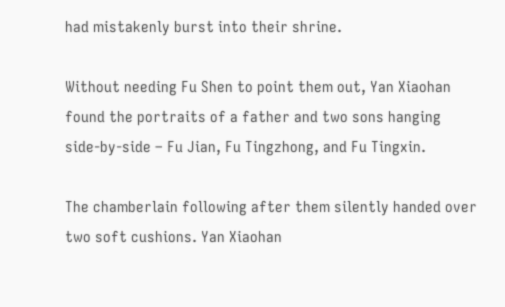had mistakenly burst into their shrine.

Without needing Fu Shen to point them out, Yan Xiaohan found the portraits of a father and two sons hanging side-by-side – Fu Jian, Fu Tingzhong, and Fu Tingxin.

The chamberlain following after them silently handed over two soft cushions. Yan Xiaohan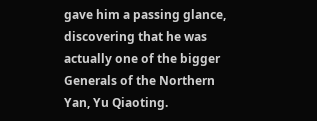gave him a passing glance, discovering that he was actually one of the bigger Generals of the Northern Yan, Yu Qiaoting.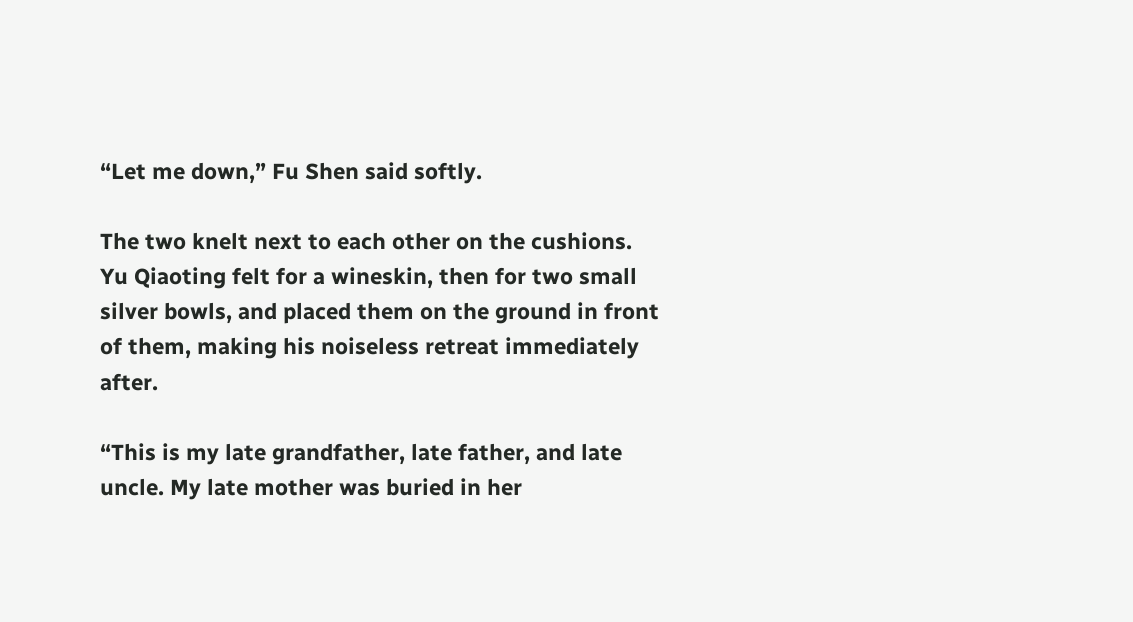“Let me down,” Fu Shen said softly.

The two knelt next to each other on the cushions. Yu Qiaoting felt for a wineskin, then for two small silver bowls, and placed them on the ground in front of them, making his noiseless retreat immediately after.

“This is my late grandfather, late father, and late uncle. My late mother was buried in her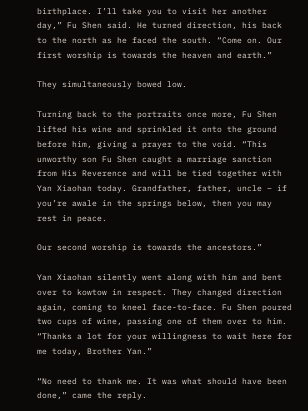birthplace. I’ll take you to visit her another day,” Fu Shen said. He turned direction, his back to the north as he faced the south. “Come on. Our first worship is towards the heaven and earth.”

They simultaneously bowed low.

Turning back to the portraits once more, Fu Shen lifted his wine and sprinkled it onto the ground before him, giving a prayer to the void. “This unworthy son Fu Shen caught a marriage sanction from His Reverence and will be tied together with Yan Xiaohan today. Grandfather, father, uncle – if you’re awale in the springs below, then you may rest in peace.

Our second worship is towards the ancestors.”

Yan Xiaohan silently went along with him and bent over to kowtow in respect. They changed direction again, coming to kneel face-to-face. Fu Shen poured two cups of wine, passing one of them over to him. “Thanks a lot for your willingness to wait here for me today, Brother Yan.”

“No need to thank me. It was what should have been done,” came the reply.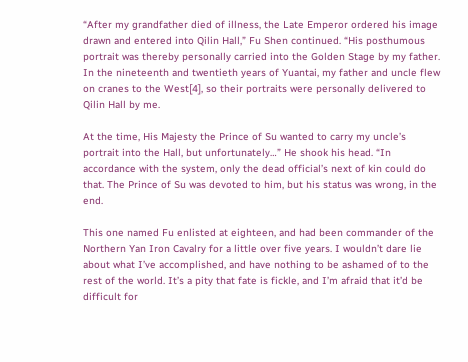“After my grandfather died of illness, the Late Emperor ordered his image drawn and entered into Qilin Hall,” Fu Shen continued. “His posthumous portrait was thereby personally carried into the Golden Stage by my father. In the nineteenth and twentieth years of Yuantai, my father and uncle flew on cranes to the West[4], so their portraits were personally delivered to Qilin Hall by me.

At the time, His Majesty the Prince of Su wanted to carry my uncle’s portrait into the Hall, but unfortunately…” He shook his head. “In accordance with the system, only the dead official’s next of kin could do that. The Prince of Su was devoted to him, but his status was wrong, in the end.

This one named Fu enlisted at eighteen, and had been commander of the Northern Yan Iron Cavalry for a little over five years. I wouldn’t dare lie about what I’ve accomplished, and have nothing to be ashamed of to the rest of the world. It’s a pity that fate is fickle, and I’m afraid that it’d be difficult for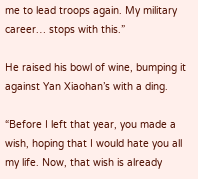me to lead troops again. My military career… stops with this.”

He raised his bowl of wine, bumping it against Yan Xiaohan’s with a ding.

“Before I left that year, you made a wish, hoping that I would hate you all my life. Now, that wish is already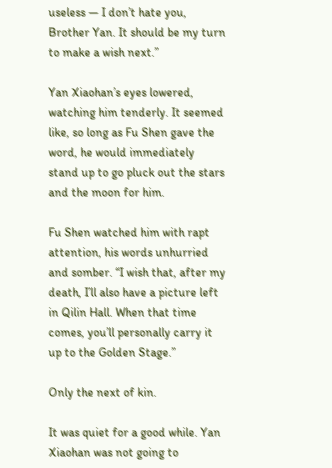useless — I don’t hate you, Brother Yan. It should be my turn to make a wish next.”

Yan Xiaohan’s eyes lowered, watching him tenderly. It seemed like, so long as Fu Shen gave the word, he would immediately stand up to go pluck out the stars and the moon for him.

Fu Shen watched him with rapt attention, his words unhurried and somber. “I wish that, after my death, I’ll also have a picture left in Qilin Hall. When that time comes, you’ll personally carry it up to the Golden Stage.”

Only the next of kin.

It was quiet for a good while. Yan Xiaohan was not going to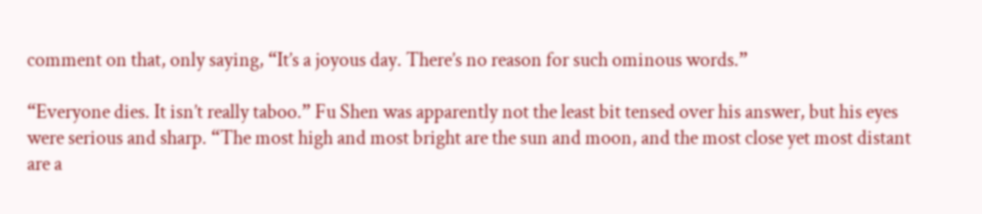comment on that, only saying, “It’s a joyous day. There’s no reason for such ominous words.”

“Everyone dies. It isn’t really taboo.” Fu Shen was apparently not the least bit tensed over his answer, but his eyes were serious and sharp. “The most high and most bright are the sun and moon, and the most close yet most distant are a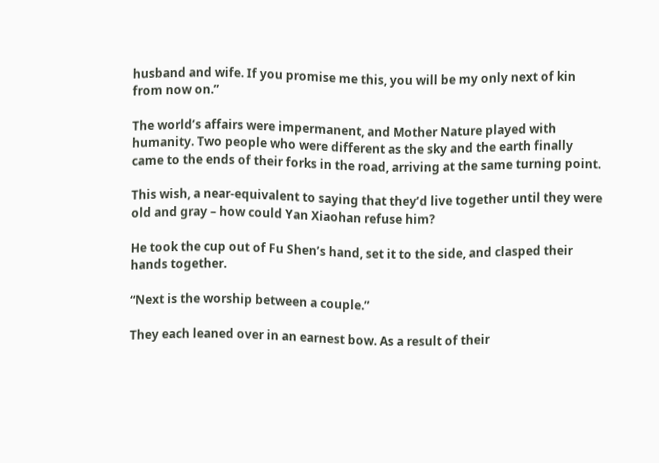husband and wife. If you promise me this, you will be my only next of kin from now on.”

The world’s affairs were impermanent, and Mother Nature played with humanity. Two people who were different as the sky and the earth finally came to the ends of their forks in the road, arriving at the same turning point.

This wish, a near-equivalent to saying that they’d live together until they were old and gray – how could Yan Xiaohan refuse him?

He took the cup out of Fu Shen’s hand, set it to the side, and clasped their hands together.

“Next is the worship between a couple.”

They each leaned over in an earnest bow. As a result of their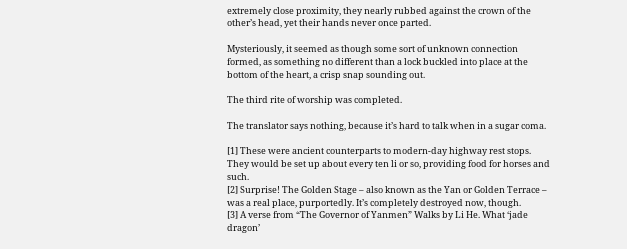extremely close proximity, they nearly rubbed against the crown of the other’s head, yet their hands never once parted.

Mysteriously, it seemed as though some sort of unknown connection formed, as something no different than a lock buckled into place at the bottom of the heart, a crisp snap sounding out.

The third rite of worship was completed.

The translator says nothing, because it’s hard to talk when in a sugar coma.

[1] These were ancient counterparts to modern-day highway rest stops. They would be set up about every ten li or so, providing food for horses and such.
[2] Surprise! The Golden Stage – also known as the Yan or Golden Terrace – was a real place, purportedly. It’s completely destroyed now, though.
[3] A verse from “The Governor of Yanmen” Walks by Li He. What ‘jade dragon’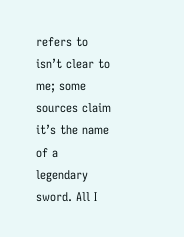refers to isn’t clear to me; some sources claim it’s the name of a legendary sword. All I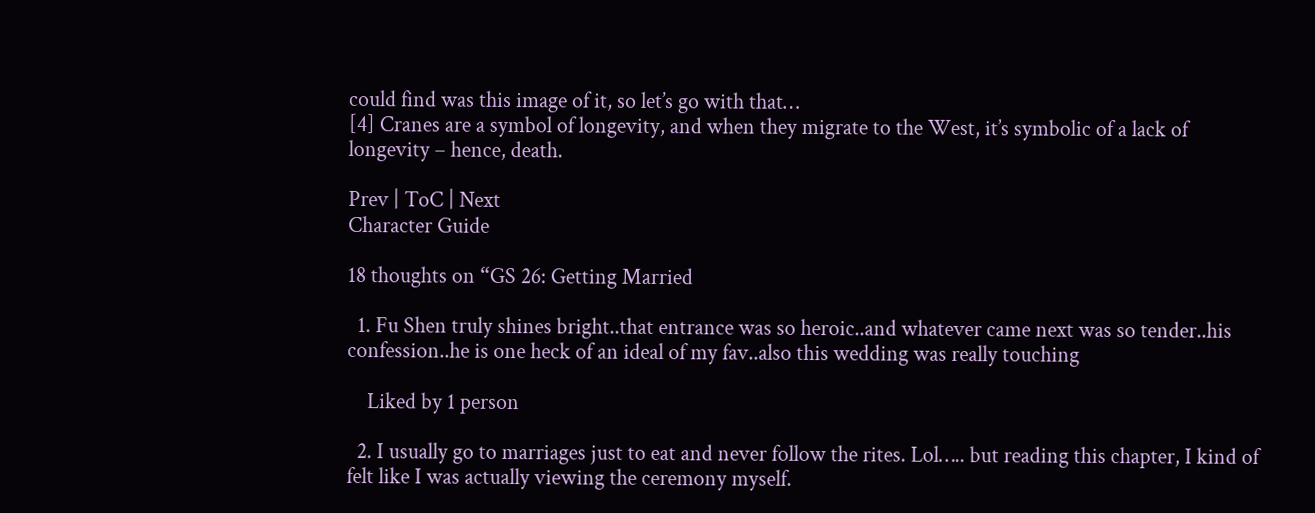could find was this image of it, so let’s go with that…
[4] Cranes are a symbol of longevity, and when they migrate to the West, it’s symbolic of a lack of longevity – hence, death.

Prev | ToC | Next
Character Guide

18 thoughts on “GS 26: Getting Married

  1. Fu Shen truly shines bright..that entrance was so heroic..and whatever came next was so tender..his confession..he is one heck of an ideal of my fav..also this wedding was really touching

    Liked by 1 person

  2. I usually go to marriages just to eat and never follow the rites. Lol….. but reading this chapter, I kind of felt like I was actually viewing the ceremony myself.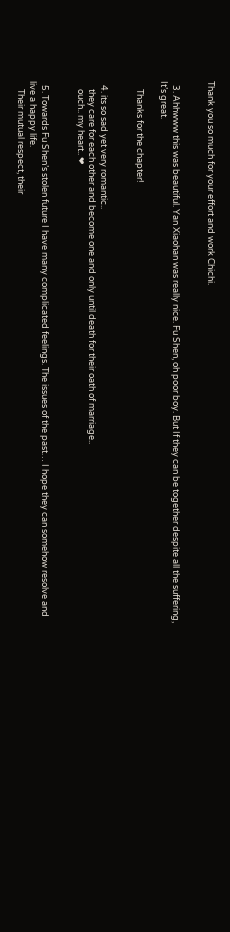Thank you so much for your effort and work Chichi.


  3. Ahhwww this was beautiful. Yan Xiaohan was really nice. Fu Shen, oh poor boy. But If they can be together despite all the suffering, It’s great.

    Thanks for the chapter!


  4. its so sad yet very romantic..
    they care for each other and become one and only until death for their oath of marriage..
    ouch.. my heart.. ❤


  5. Towards Fu Shen’s stolen future I have many complicated feelings. The issues of the past… I hope they can somehow resolve and live a happy life.
    Their mutual respect, their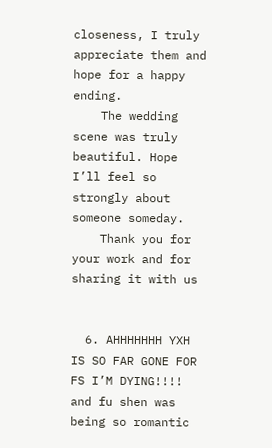closeness, I truly appreciate them and hope for a happy ending.
    The wedding scene was truly beautiful. Hope I’ll feel so strongly about someone someday.
    Thank you for your work and for sharing it with us


  6. AHHHHHHH YXH IS SO FAR GONE FOR FS I’M DYING!!!! and fu shen was being so romantic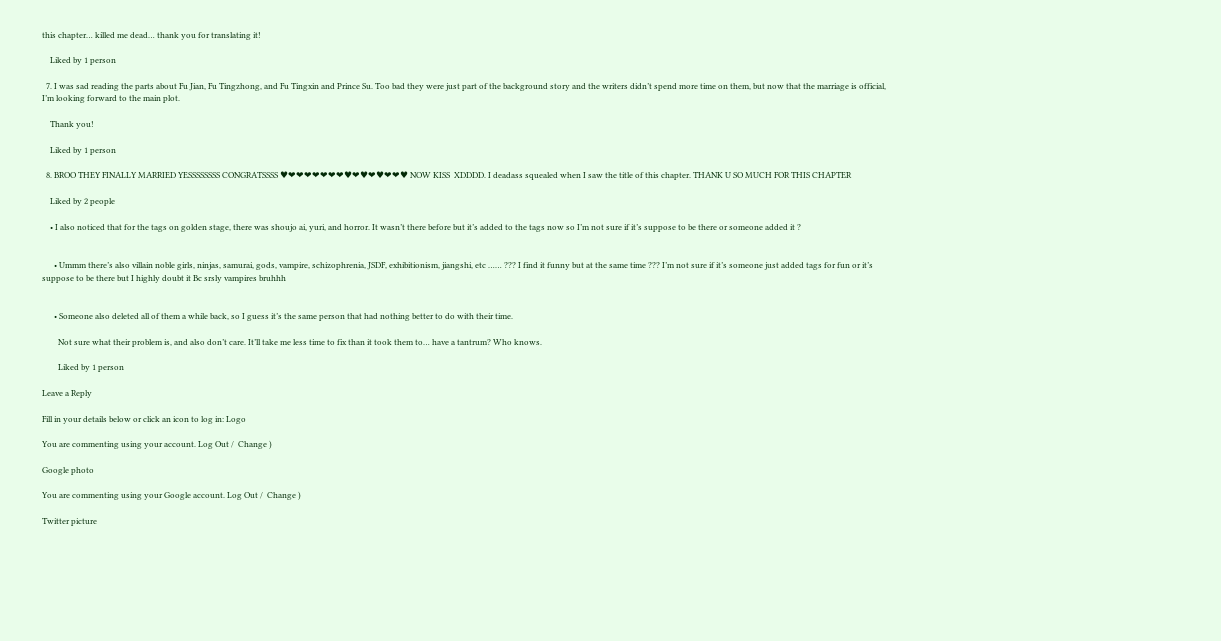this chapter… killed me dead… thank you for translating it!

    Liked by 1 person

  7. I was sad reading the parts about Fu Jian, Fu Tingzhong, and Fu Tingxin and Prince Su. Too bad they were just part of the background story and the writers didn’t spend more time on them, but now that the marriage is official, I’m looking forward to the main plot.

    Thank you!

    Liked by 1 person

  8. BROO THEY FINALLY MARRIED YESSSSSSSS CONGRATSSSS ♥❤❤❤❤❤❤❤♥❤♥❤♥❤❤♥ NOW KISS  XDDDD. I deadass squealed when I saw the title of this chapter. THANK U SO MUCH FOR THIS CHAPTER

    Liked by 2 people

    • I also noticed that for the tags on golden stage, there was shoujo ai, yuri, and horror. It wasn’t there before but it’s added to the tags now so I’m not sure if it’s suppose to be there or someone added it ?


      • Ummm there’s also villain noble girls, ninjas, samurai, gods, vampire, schizophrenia, JSDF, exhibitionism, jiangshi, etc …… ??? I find it funny but at the same time ??? I’m not sure if it’s someone just added tags for fun or it’s suppose to be there but I highly doubt it Bc srsly vampires bruhhh


      • Someone also deleted all of them a while back, so I guess it’s the same person that had nothing better to do with their time.

        Not sure what their problem is, and also don’t care. It’ll take me less time to fix than it took them to… have a tantrum? Who knows.

        Liked by 1 person

Leave a Reply

Fill in your details below or click an icon to log in: Logo

You are commenting using your account. Log Out /  Change )

Google photo

You are commenting using your Google account. Log Out /  Change )

Twitter picture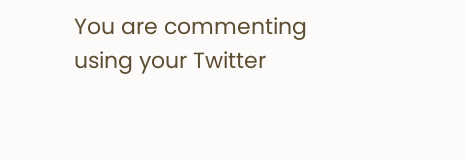You are commenting using your Twitter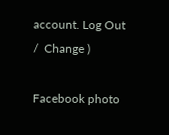account. Log Out /  Change )

Facebook photo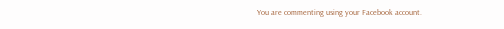You are commenting using your Facebook account.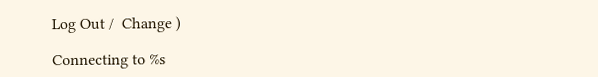Log Out /  Change )

Connecting to %s